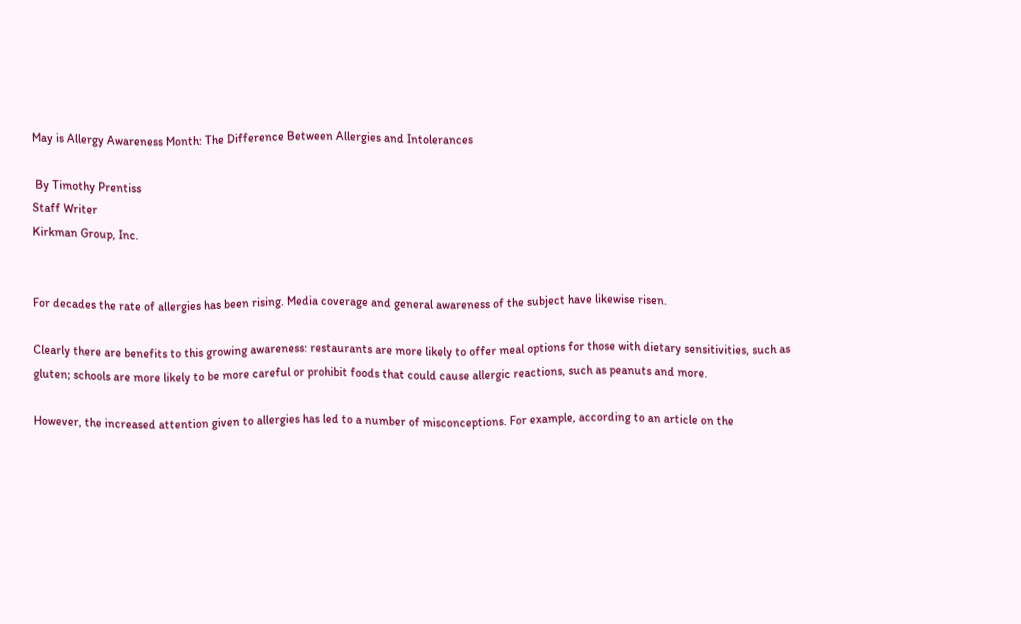May is Allergy Awareness Month: The Difference Between Allergies and Intolerances

 By Timothy Prentiss
Staff Writer
Kirkman Group, Inc.


For decades the rate of allergies has been rising. Media coverage and general awareness of the subject have likewise risen.

Clearly there are benefits to this growing awareness: restaurants are more likely to offer meal options for those with dietary sensitivities, such as gluten; schools are more likely to be more careful or prohibit foods that could cause allergic reactions, such as peanuts and more.

However, the increased attention given to allergies has led to a number of misconceptions. For example, according to an article on the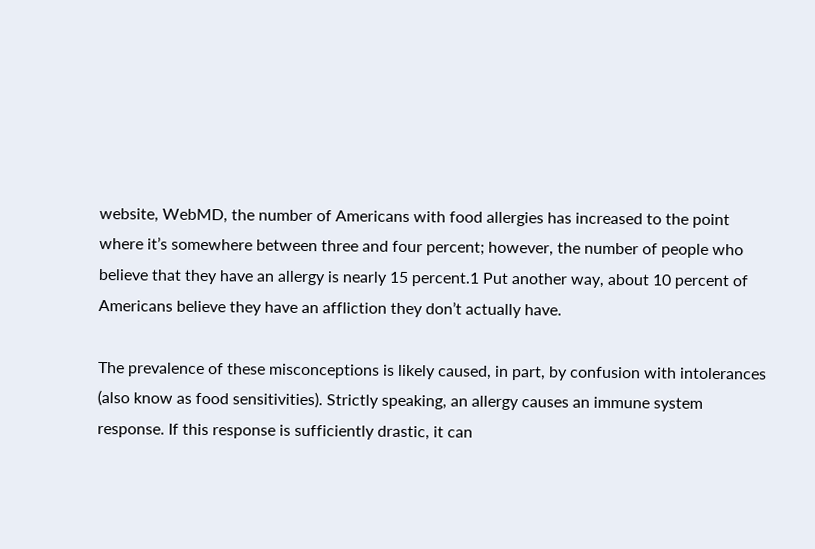website, WebMD, the number of Americans with food allergies has increased to the point where it’s somewhere between three and four percent; however, the number of people who believe that they have an allergy is nearly 15 percent.1 Put another way, about 10 percent of Americans believe they have an affliction they don’t actually have.

The prevalence of these misconceptions is likely caused, in part, by confusion with intolerances (also know as food sensitivities). Strictly speaking, an allergy causes an immune system response. If this response is sufficiently drastic, it can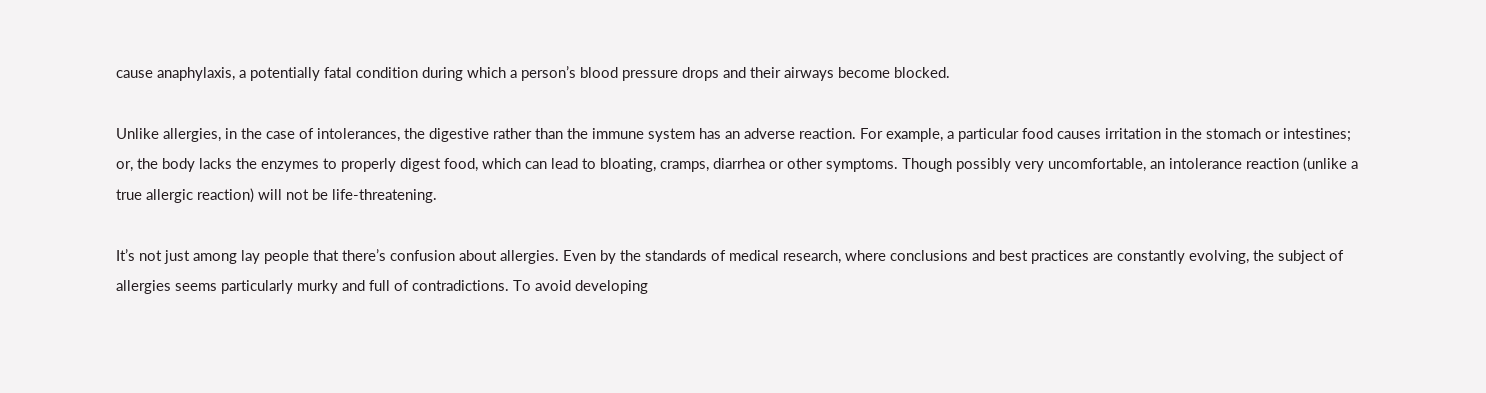cause anaphylaxis, a potentially fatal condition during which a person’s blood pressure drops and their airways become blocked.

Unlike allergies, in the case of intolerances, the digestive rather than the immune system has an adverse reaction. For example, a particular food causes irritation in the stomach or intestines; or, the body lacks the enzymes to properly digest food, which can lead to bloating, cramps, diarrhea or other symptoms. Though possibly very uncomfortable, an intolerance reaction (unlike a true allergic reaction) will not be life-threatening.

It’s not just among lay people that there’s confusion about allergies. Even by the standards of medical research, where conclusions and best practices are constantly evolving, the subject of allergies seems particularly murky and full of contradictions. To avoid developing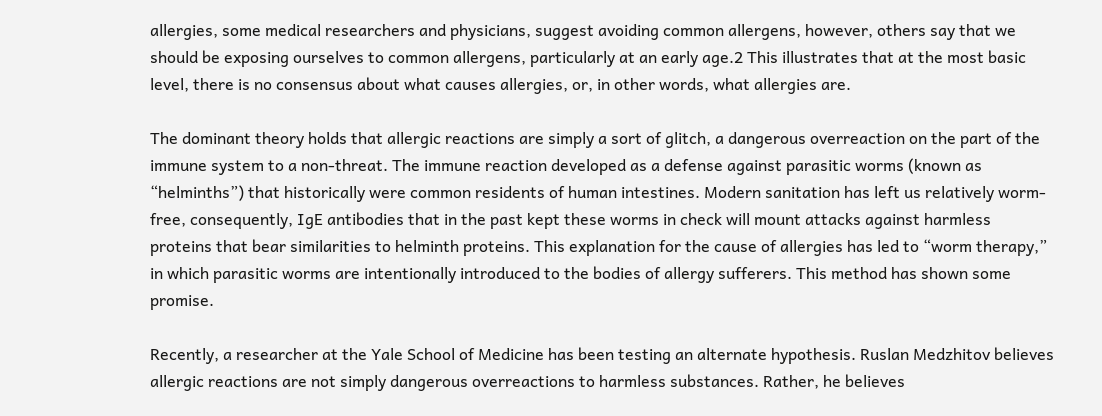allergies, some medical researchers and physicians, suggest avoiding common allergens, however, others say that we should be exposing ourselves to common allergens, particularly at an early age.2 This illustrates that at the most basic level, there is no consensus about what causes allergies, or, in other words, what allergies are.

The dominant theory holds that allergic reactions are simply a sort of glitch, a dangerous overreaction on the part of the immune system to a non-threat. The immune reaction developed as a defense against parasitic worms (known as “helminths”) that historically were common residents of human intestines. Modern sanitation has left us relatively worm-free, consequently, IgE antibodies that in the past kept these worms in check will mount attacks against harmless proteins that bear similarities to helminth proteins. This explanation for the cause of allergies has led to “worm therapy,” in which parasitic worms are intentionally introduced to the bodies of allergy sufferers. This method has shown some promise.

Recently, a researcher at the Yale School of Medicine has been testing an alternate hypothesis. Ruslan Medzhitov believes allergic reactions are not simply dangerous overreactions to harmless substances. Rather, he believes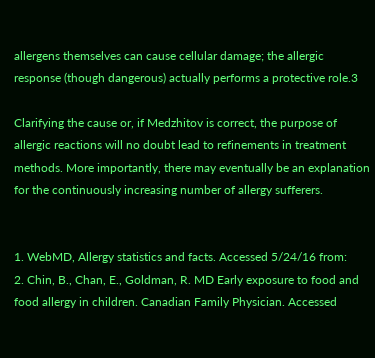allergens themselves can cause cellular damage; the allergic response (though dangerous) actually performs a protective role.3

Clarifying the cause or, if Medzhitov is correct, the purpose of allergic reactions will no doubt lead to refinements in treatment methods. More importantly, there may eventually be an explanation for the continuously increasing number of allergy sufferers.


1. WebMD, Allergy statistics and facts. Accessed 5/24/16 from:
2. Chin, B., Chan, E., Goldman, R. MD Early exposure to food and food allergy in children. Canadian Family Physician. Accessed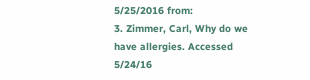5/25/2016 from:
3. Zimmer, Carl, Why do we have allergies. Accessed 5/24/16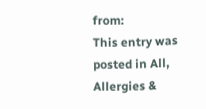from:
This entry was posted in All, Allergies &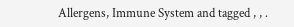Allergens, Immune System and tagged , , .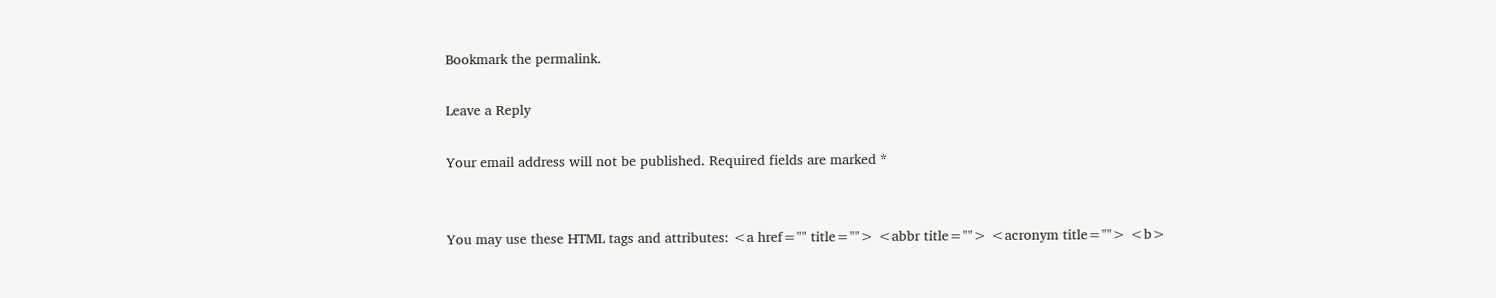Bookmark the permalink.

Leave a Reply

Your email address will not be published. Required fields are marked *


You may use these HTML tags and attributes: <a href="" title=""> <abbr title=""> <acronym title=""> <b>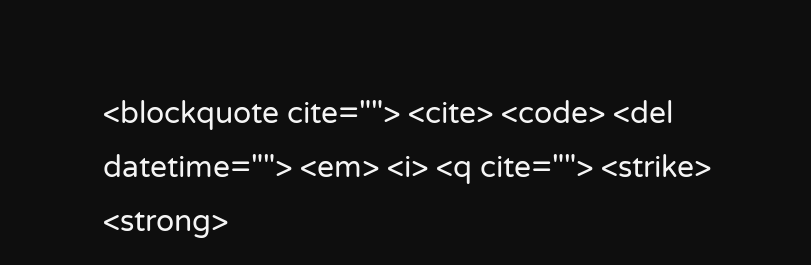<blockquote cite=""> <cite> <code> <del datetime=""> <em> <i> <q cite=""> <strike> <strong>